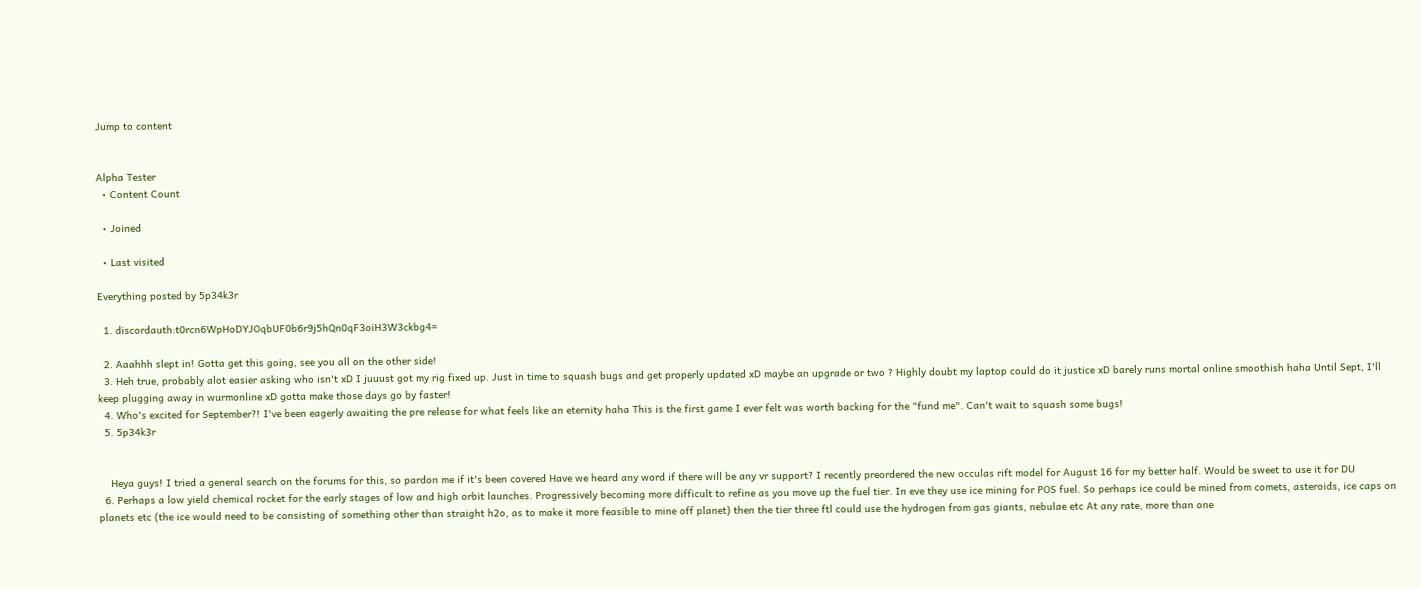Jump to content


Alpha Tester
  • Content Count

  • Joined

  • Last visited

Everything posted by 5p34k3r

  1. discordauth:t0rcn6WpHoDYJOqbUF0b6r9j5hQn0qF3oiH3W3ckbg4=

  2. Aaahhh slept in! Gotta get this going, see you all on the other side!
  3. Heh true, probably alot easier asking who isn't xD I juuust got my rig fixed up. Just in time to squash bugs and get properly updated xD maybe an upgrade or two ? Highly doubt my laptop could do it justice xD barely runs mortal online smoothish haha Until Sept, I'll keep plugging away in wurmonline xD gotta make those days go by faster!
  4. Who's excited for September?! I've been eagerly awaiting the pre release for what feels like an eternity haha This is the first game I ever felt was worth backing for the "fund me". Can't wait to squash some bugs!
  5. 5p34k3r


    Heya guys! I tried a general search on the forums for this, so pardon me if it's been covered Have we heard any word if there will be any vr support? I recently preordered the new occulas rift model for August 16 for my better half. Would be sweet to use it for DU
  6. Perhaps a low yield chemical rocket for the early stages of low and high orbit launches. Progressively becoming more difficult to refine as you move up the fuel tier. In eve they use ice mining for POS fuel. So perhaps ice could be mined from comets, asteroids, ice caps on planets etc (the ice would need to be consisting of something other than straight h2o, as to make it more feasible to mine off planet) then the tier three ftl could use the hydrogen from gas giants, nebulae etc At any rate, more than one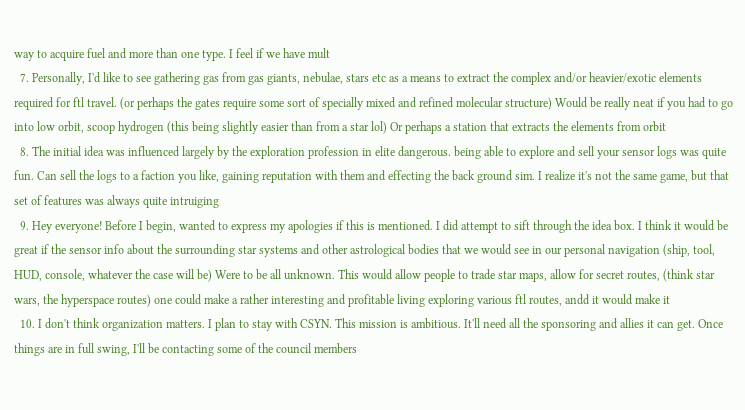way to acquire fuel and more than one type. I feel if we have mult
  7. Personally, I'd like to see gathering gas from gas giants, nebulae, stars etc as a means to extract the complex and/or heavier/exotic elements required for ftl travel. (or perhaps the gates require some sort of specially mixed and refined molecular structure) Would be really neat if you had to go into low orbit, scoop hydrogen (this being slightly easier than from a star lol) Or perhaps a station that extracts the elements from orbit
  8. The initial idea was influenced largely by the exploration profession in elite dangerous. being able to explore and sell your sensor logs was quite fun. Can sell the logs to a faction you like, gaining reputation with them and effecting the back ground sim. I realize it's not the same game, but that set of features was always quite intruiging
  9. Hey everyone! Before I begin, wanted to express my apologies if this is mentioned. I did attempt to sift through the idea box. I think it would be great if the sensor info about the surrounding star systems and other astrological bodies that we would see in our personal navigation (ship, tool, HUD, console, whatever the case will be) Were to be all unknown. This would allow people to trade star maps, allow for secret routes, (think star wars, the hyperspace routes) one could make a rather interesting and profitable living exploring various ftl routes, andd it would make it
  10. I don't think organization matters. I plan to stay with CSYN. This mission is ambitious. It'll need all the sponsoring and allies it can get. Once things are in full swing, I'll be contacting some of the council members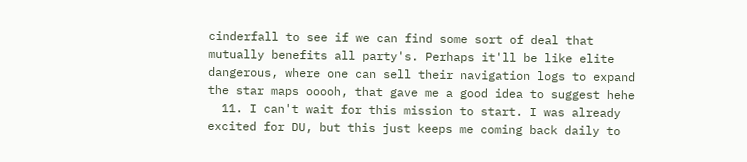cinderfall to see if we can find some sort of deal that mutually benefits all party's. Perhaps it'll be like elite dangerous, where one can sell their navigation logs to expand the star maps ooooh, that gave me a good idea to suggest hehe
  11. I can't wait for this mission to start. I was already excited for DU, but this just keeps me coming back daily to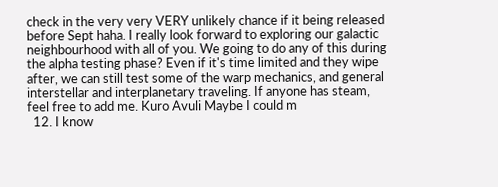check in the very very VERY unlikely chance if it being released before Sept haha. I really look forward to exploring our galactic neighbourhood with all of you. We going to do any of this during the alpha testing phase? Even if it's time limited and they wipe after, we can still test some of the warp mechanics, and general interstellar and interplanetary traveling. If anyone has steam, feel free to add me. Kuro Avuli Maybe I could m
  12. I know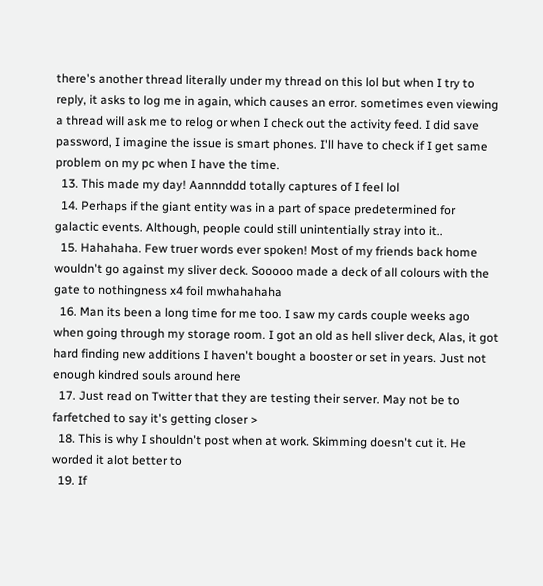there's another thread literally under my thread on this lol but when I try to reply, it asks to log me in again, which causes an error. sometimes even viewing a thread will ask me to relog or when I check out the activity feed. I did save password, I imagine the issue is smart phones. I'll have to check if I get same problem on my pc when I have the time.
  13. This made my day! Aannnddd totally captures of I feel lol
  14. Perhaps if the giant entity was in a part of space predetermined for galactic events. Although, people could still unintentially stray into it..
  15. Hahahaha. Few truer words ever spoken! Most of my friends back home wouldn't go against my sliver deck. Sooooo made a deck of all colours with the gate to nothingness x4 foil mwhahahaha
  16. Man its been a long time for me too. I saw my cards couple weeks ago when going through my storage room. I got an old as hell sliver deck, Alas, it got hard finding new additions I haven't bought a booster or set in years. Just not enough kindred souls around here
  17. Just read on Twitter that they are testing their server. May not be to farfetched to say it's getting closer >
  18. This is why I shouldn't post when at work. Skimming doesn't cut it. He worded it alot better to
  19. If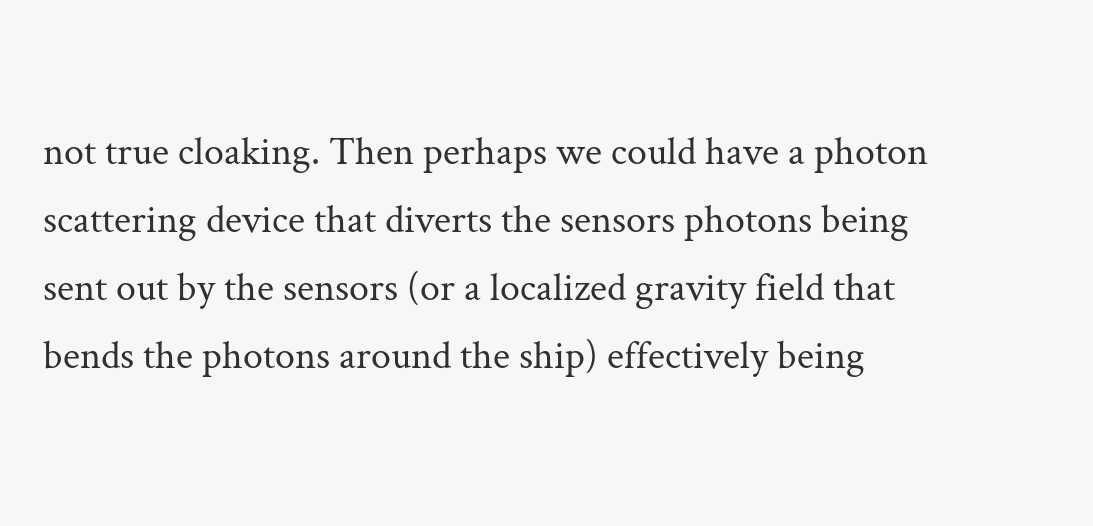not true cloaking. Then perhaps we could have a photon scattering device that diverts the sensors photons being sent out by the sensors (or a localized gravity field that bends the photons around the ship) effectively being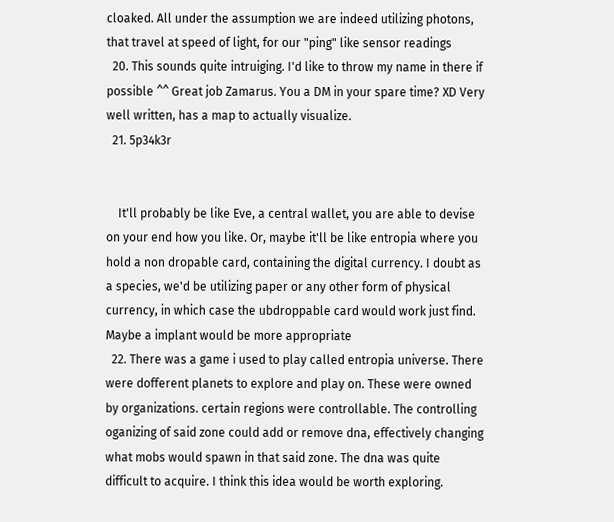cloaked. All under the assumption we are indeed utilizing photons, that travel at speed of light, for our "ping" like sensor readings
  20. This sounds quite intruiging. I'd like to throw my name in there if possible ^^ Great job Zamarus. You a DM in your spare time? XD Very well written, has a map to actually visualize.
  21. 5p34k3r


    It'll probably be like Eve, a central wallet, you are able to devise on your end how you like. Or, maybe it'll be like entropia where you hold a non dropable card, containing the digital currency. I doubt as a species, we'd be utilizing paper or any other form of physical currency, in which case the ubdroppable card would work just find. Maybe a implant would be more appropriate
  22. There was a game i used to play called entropia universe. There were dofferent planets to explore and play on. These were owned by organizations. certain regions were controllable. The controlling oganizing of said zone could add or remove dna, effectively changing what mobs would spawn in that said zone. The dna was quite difficult to acquire. I think this idea would be worth exploring.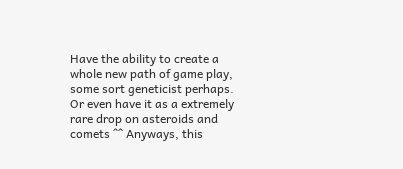Have the ability to create a whole new path of game play, some sort geneticist perhaps. Or even have it as a extremely rare drop on asteroids and comets ^^ Anyways, this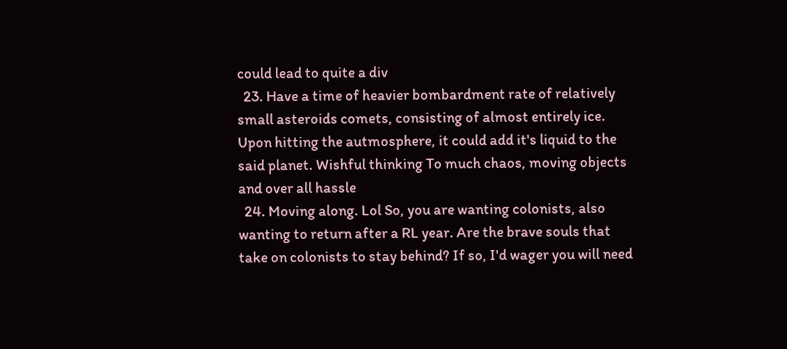could lead to quite a div
  23. Have a time of heavier bombardment rate of relatively small asteroids comets, consisting of almost entirely ice. Upon hitting the autmosphere, it could add it's liquid to the said planet. Wishful thinking To much chaos, moving objects and over all hassle
  24. Moving along. Lol So, you are wanting colonists, also wanting to return after a RL year. Are the brave souls that take on colonists to stay behind? If so, I'd wager you will need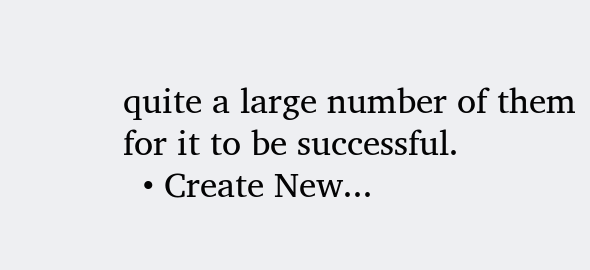quite a large number of them for it to be successful.
  • Create New...